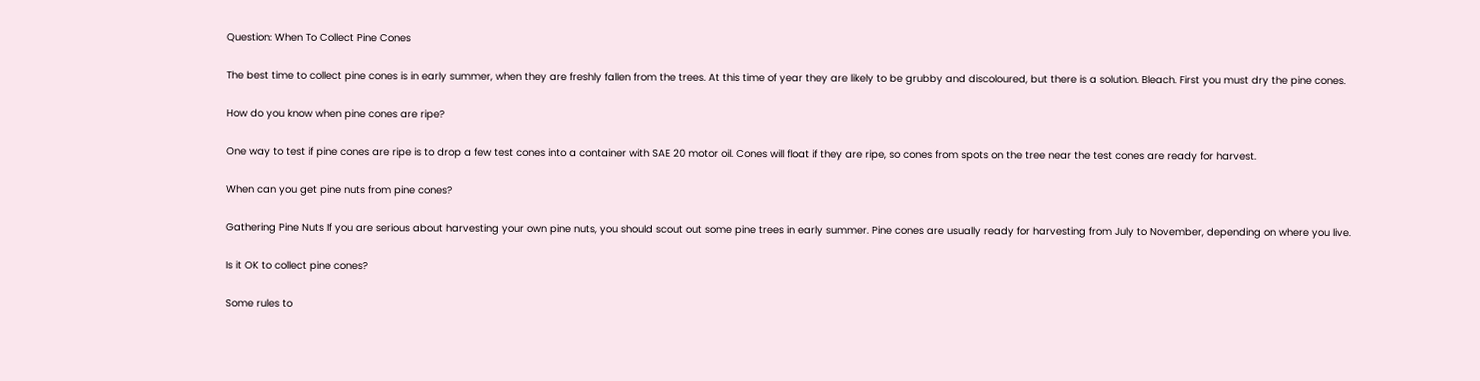Question: When To Collect Pine Cones

The best time to collect pine cones is in early summer, when they are freshly fallen from the trees. At this time of year they are likely to be grubby and discoloured, but there is a solution. Bleach. First you must dry the pine cones.

How do you know when pine cones are ripe?

One way to test if pine cones are ripe is to drop a few test cones into a container with SAE 20 motor oil. Cones will float if they are ripe, so cones from spots on the tree near the test cones are ready for harvest.

When can you get pine nuts from pine cones?

Gathering Pine Nuts If you are serious about harvesting your own pine nuts, you should scout out some pine trees in early summer. Pine cones are usually ready for harvesting from July to November, depending on where you live.

Is it OK to collect pine cones?

Some rules to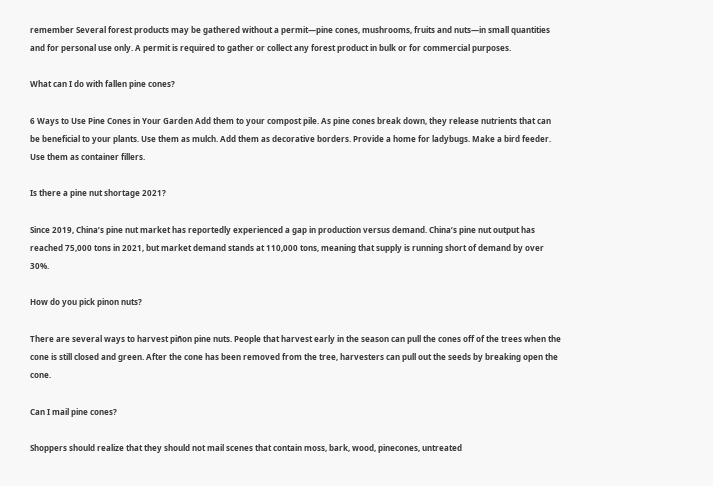remember Several forest products may be gathered without a permit—pine cones, mushrooms, fruits and nuts—in small quantities and for personal use only. A permit is required to gather or collect any forest product in bulk or for commercial purposes.

What can I do with fallen pine cones?

6 Ways to Use Pine Cones in Your Garden Add them to your compost pile. As pine cones break down, they release nutrients that can be beneficial to your plants. Use them as mulch. Add them as decorative borders. Provide a home for ladybugs. Make a bird feeder. Use them as container fillers.

Is there a pine nut shortage 2021?

Since 2019, China’s pine nut market has reportedly experienced a gap in production versus demand. China’s pine nut output has reached 75,000 tons in 2021, but market demand stands at 110,000 tons, meaning that supply is running short of demand by over 30%.

How do you pick pinon nuts?

There are several ways to harvest piñon pine nuts. People that harvest early in the season can pull the cones off of the trees when the cone is still closed and green. After the cone has been removed from the tree, harvesters can pull out the seeds by breaking open the cone.

Can I mail pine cones?

Shoppers should realize that they should not mail scenes that contain moss, bark, wood, pinecones, untreated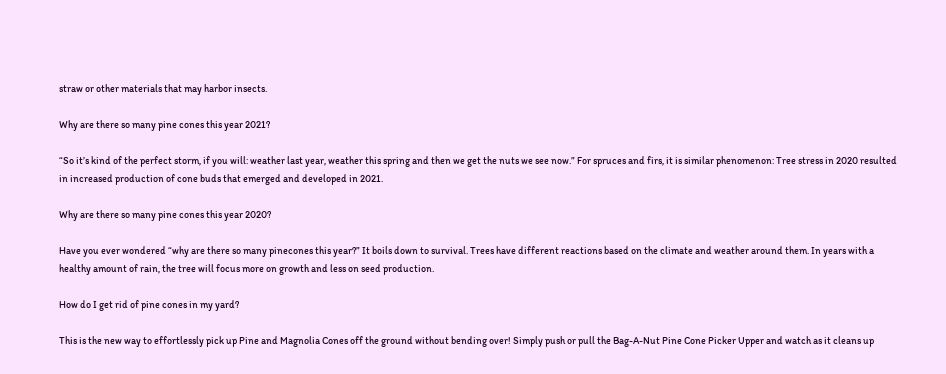straw or other materials that may harbor insects.

Why are there so many pine cones this year 2021?

“So it’s kind of the perfect storm, if you will: weather last year, weather this spring and then we get the nuts we see now.” For spruces and firs, it is similar phenomenon: Tree stress in 2020 resulted in increased production of cone buds that emerged and developed in 2021.

Why are there so many pine cones this year 2020?

Have you ever wondered “why are there so many pinecones this year?” It boils down to survival. Trees have different reactions based on the climate and weather around them. In years with a healthy amount of rain, the tree will focus more on growth and less on seed production.

How do I get rid of pine cones in my yard?

This is the new way to effortlessly pick up Pine and Magnolia Cones off the ground without bending over! Simply push or pull the Bag-A-Nut Pine Cone Picker Upper and watch as it cleans up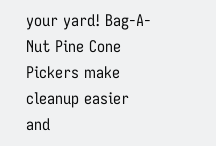your yard! Bag-A-Nut Pine Cone Pickers make cleanup easier and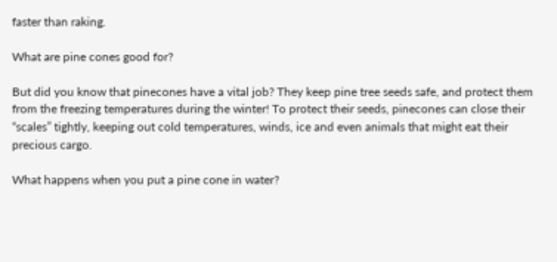faster than raking.

What are pine cones good for?

But did you know that pinecones have a vital job? They keep pine tree seeds safe, and protect them from the freezing temperatures during the winter! To protect their seeds, pinecones can close their “scales” tightly, keeping out cold temperatures, winds, ice and even animals that might eat their precious cargo.

What happens when you put a pine cone in water?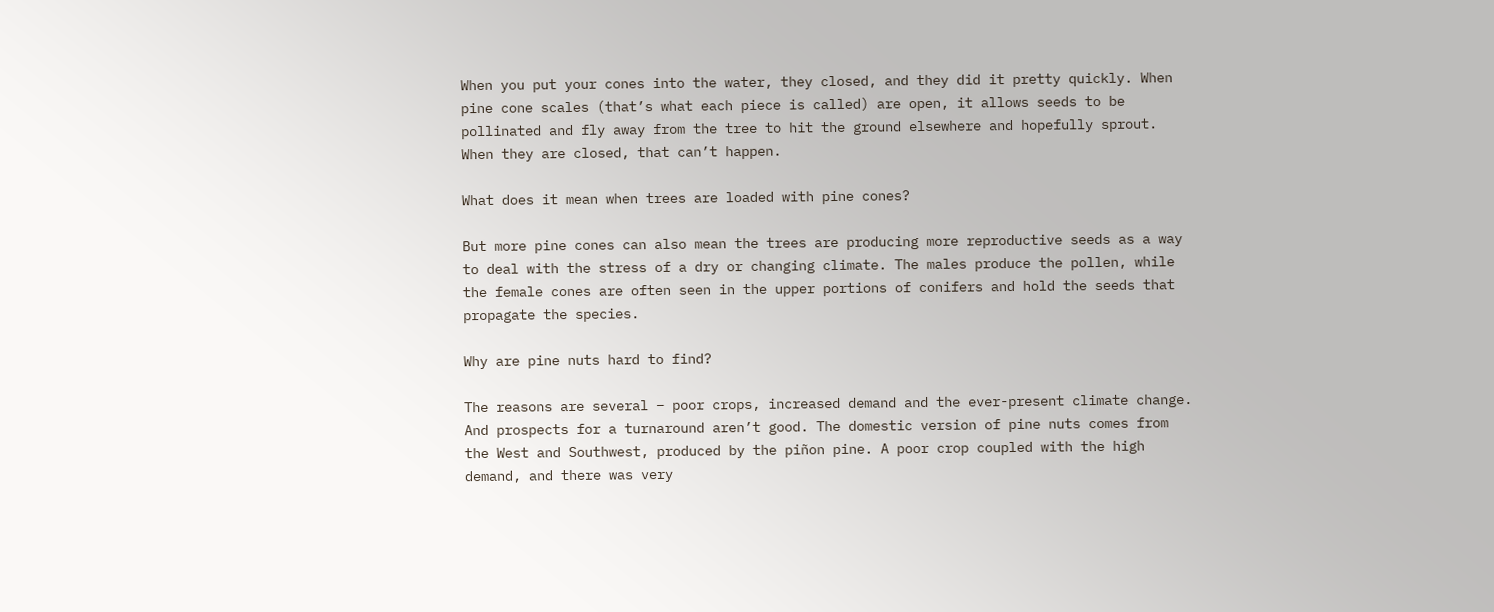When you put your cones into the water, they closed, and they did it pretty quickly. When pine cone scales (that’s what each piece is called) are open, it allows seeds to be pollinated and fly away from the tree to hit the ground elsewhere and hopefully sprout. When they are closed, that can’t happen.

What does it mean when trees are loaded with pine cones?

But more pine cones can also mean the trees are producing more reproductive seeds as a way to deal with the stress of a dry or changing climate. The males produce the pollen, while the female cones are often seen in the upper portions of conifers and hold the seeds that propagate the species.

Why are pine nuts hard to find?

The reasons are several – poor crops, increased demand and the ever-present climate change. And prospects for a turnaround aren’t good. The domestic version of pine nuts comes from the West and Southwest, produced by the piñon pine. A poor crop coupled with the high demand, and there was very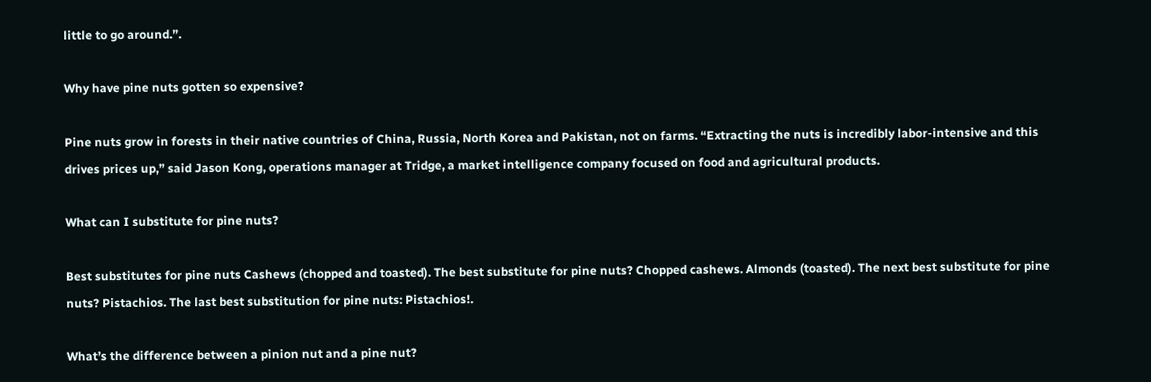little to go around.”.

Why have pine nuts gotten so expensive?

Pine nuts grow in forests in their native countries of China, Russia, North Korea and Pakistan, not on farms. “Extracting the nuts is incredibly labor-intensive and this drives prices up,” said Jason Kong, operations manager at Tridge, a market intelligence company focused on food and agricultural products.

What can I substitute for pine nuts?

Best substitutes for pine nuts Cashews (chopped and toasted). The best substitute for pine nuts? Chopped cashews. Almonds (toasted). The next best substitute for pine nuts? Pistachios. The last best substitution for pine nuts: Pistachios!.

What’s the difference between a pinion nut and a pine nut?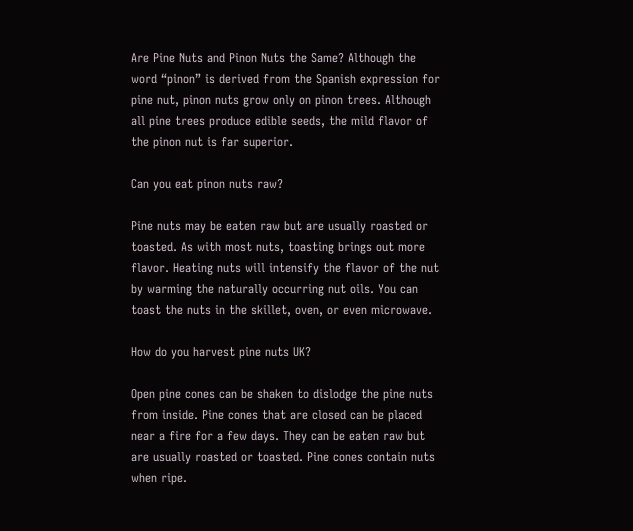Are Pine Nuts and Pinon Nuts the Same? Although the word “pinon” is derived from the Spanish expression for pine nut, pinon nuts grow only on pinon trees. Although all pine trees produce edible seeds, the mild flavor of the pinon nut is far superior.

Can you eat pinon nuts raw?

Pine nuts may be eaten raw but are usually roasted or toasted. As with most nuts, toasting brings out more flavor. Heating nuts will intensify the flavor of the nut by warming the naturally occurring nut oils. You can toast the nuts in the skillet, oven, or even microwave.

How do you harvest pine nuts UK?

Open pine cones can be shaken to dislodge the pine nuts from inside. Pine cones that are closed can be placed near a fire for a few days. They can be eaten raw but are usually roasted or toasted. Pine cones contain nuts when ripe.